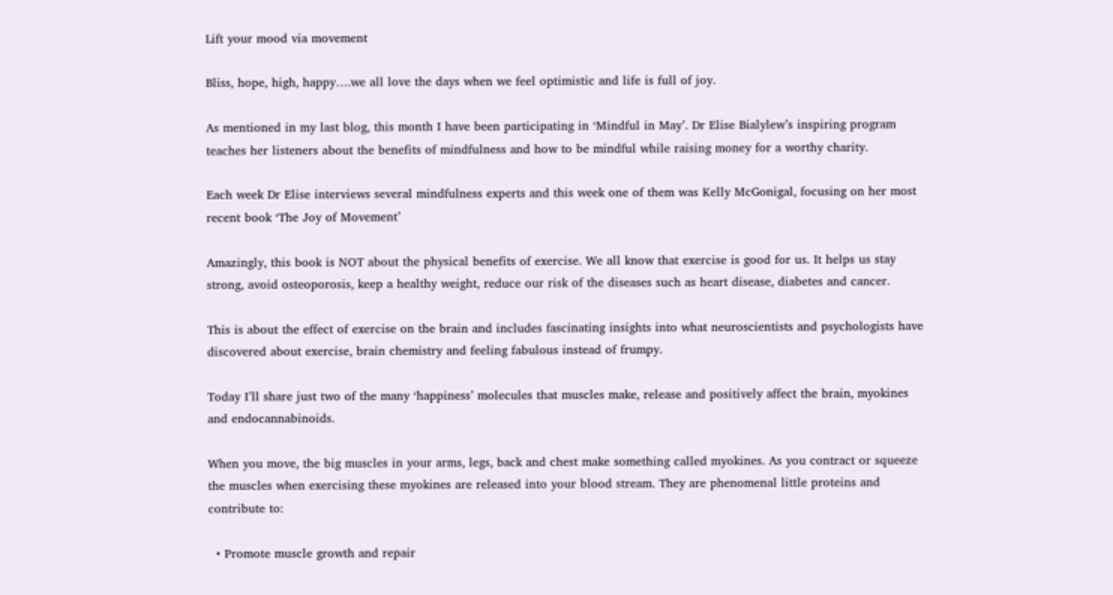Lift your mood via movement

Bliss, hope, high, happy….we all love the days when we feel optimistic and life is full of joy.

As mentioned in my last blog, this month I have been participating in ‘Mindful in May’. Dr Elise Bialylew’s inspiring program teaches her listeners about the benefits of mindfulness and how to be mindful while raising money for a worthy charity.

Each week Dr Elise interviews several mindfulness experts and this week one of them was Kelly McGonigal, focusing on her most recent book ‘The Joy of Movement’

Amazingly, this book is NOT about the physical benefits of exercise. We all know that exercise is good for us. It helps us stay strong, avoid osteoporosis, keep a healthy weight, reduce our risk of the diseases such as heart disease, diabetes and cancer.

This is about the effect of exercise on the brain and includes fascinating insights into what neuroscientists and psychologists have discovered about exercise, brain chemistry and feeling fabulous instead of frumpy.

Today I’ll share just two of the many ‘happiness’ molecules that muscles make, release and positively affect the brain, myokines and endocannabinoids.

When you move, the big muscles in your arms, legs, back and chest make something called myokines. As you contract or squeeze the muscles when exercising these myokines are released into your blood stream. They are phenomenal little proteins and contribute to:

  • Promote muscle growth and repair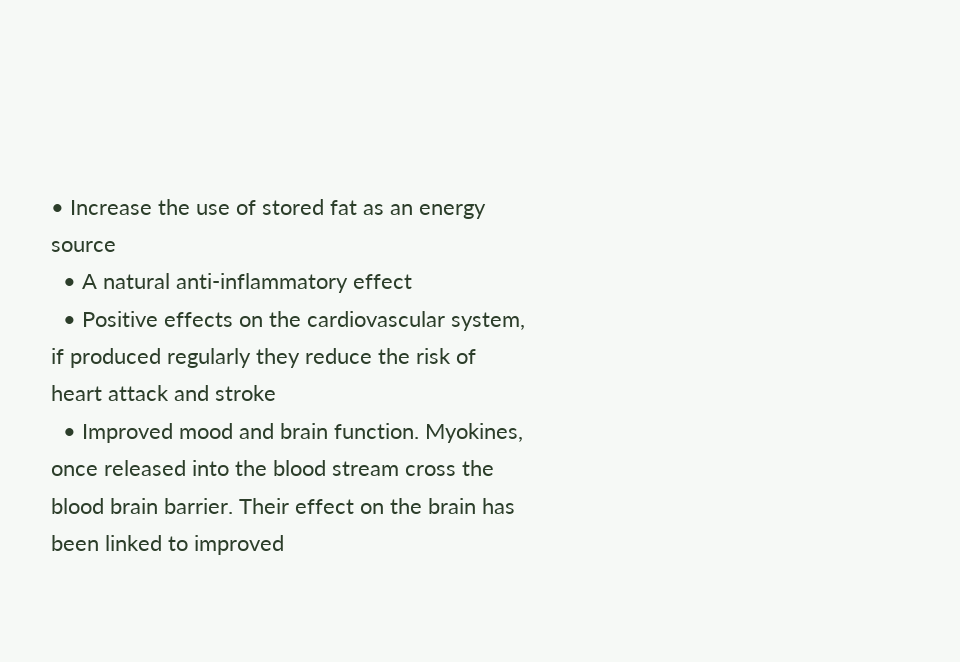• Increase the use of stored fat as an energy source
  • A natural anti-inflammatory effect
  • Positive effects on the cardiovascular system, if produced regularly they reduce the risk of heart attack and stroke
  • Improved mood and brain function. Myokines, once released into the blood stream cross the blood brain barrier. Their effect on the brain has been linked to improved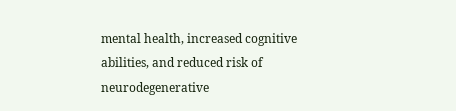mental health, increased cognitive abilities, and reduced risk of neurodegenerative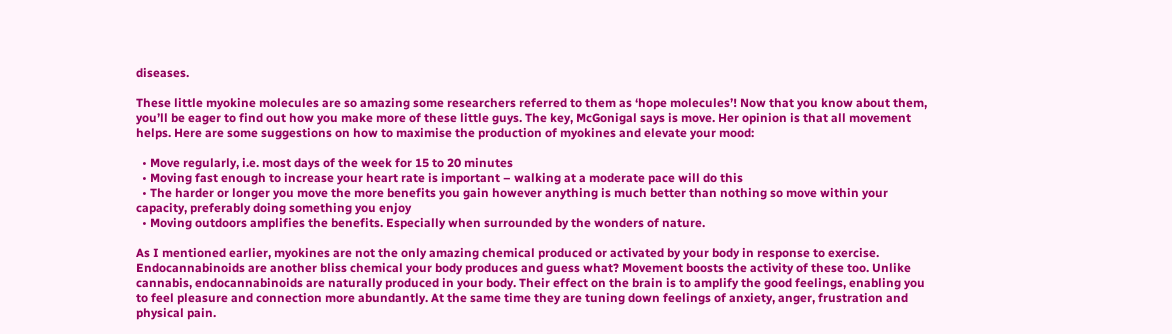diseases.

These little myokine molecules are so amazing some researchers referred to them as ‘hope molecules’! Now that you know about them, you’ll be eager to find out how you make more of these little guys. The key, McGonigal says is move. Her opinion is that all movement helps. Here are some suggestions on how to maximise the production of myokines and elevate your mood:

  • Move regularly, i.e. most days of the week for 15 to 20 minutes
  • Moving fast enough to increase your heart rate is important – walking at a moderate pace will do this
  • The harder or longer you move the more benefits you gain however anything is much better than nothing so move within your capacity, preferably doing something you enjoy
  • Moving outdoors amplifies the benefits. Especially when surrounded by the wonders of nature.

As I mentioned earlier, myokines are not the only amazing chemical produced or activated by your body in response to exercise. Endocannabinoids are another bliss chemical your body produces and guess what? Movement boosts the activity of these too. Unlike cannabis, endocannabinoids are naturally produced in your body. Their effect on the brain is to amplify the good feelings, enabling you to feel pleasure and connection more abundantly. At the same time they are tuning down feelings of anxiety, anger, frustration and physical pain.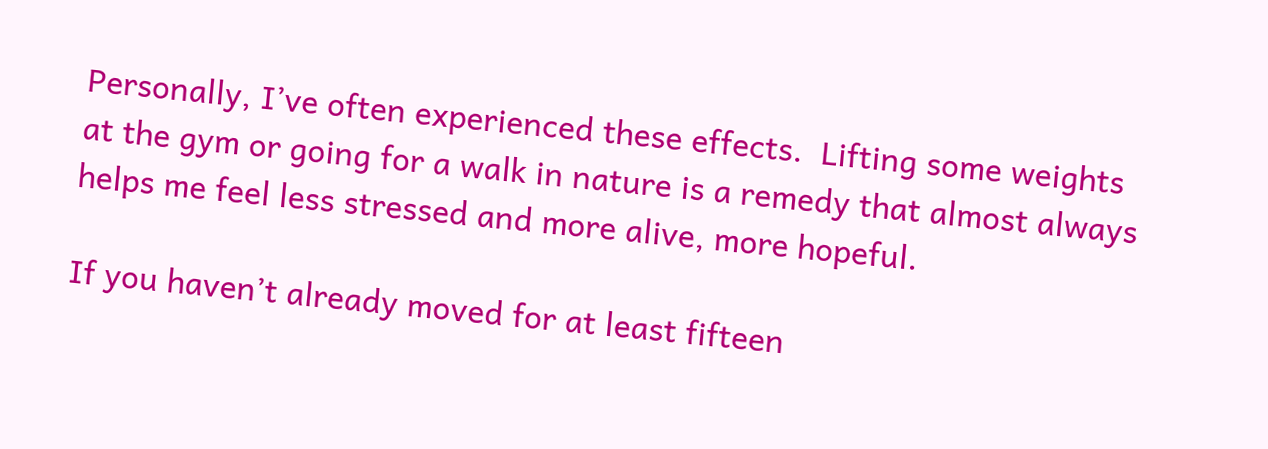Personally, I’ve often experienced these effects.  Lifting some weights at the gym or going for a walk in nature is a remedy that almost always helps me feel less stressed and more alive, more hopeful.

If you haven’t already moved for at least fifteen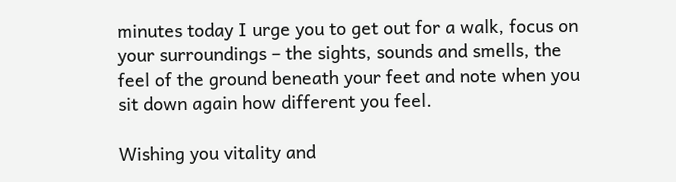minutes today I urge you to get out for a walk, focus on your surroundings – the sights, sounds and smells, the feel of the ground beneath your feet and note when you sit down again how different you feel.

Wishing you vitality and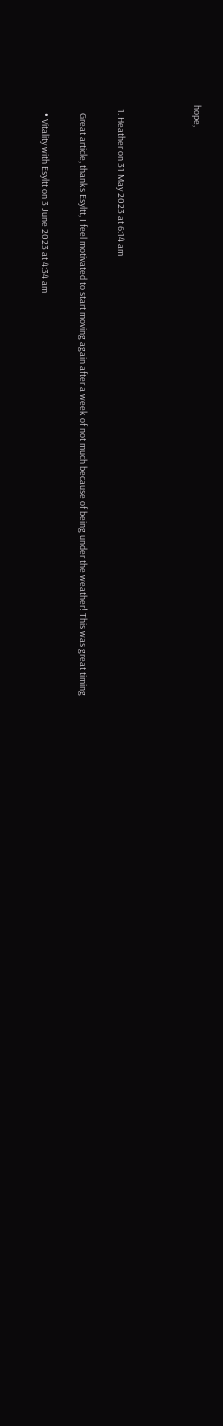hope,



  1. Heather on 31 May 2023 at 6:14 am

    Great article, thanks Esyltt, I feel motivated to start moving again after a week of not much because of being under the weather! This was great timing

    • Vitality with Esyltt on 3 June 2023 at 4:34 am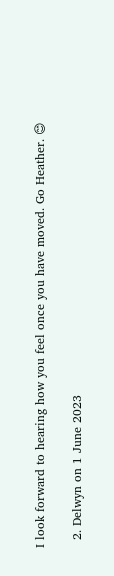I look forward to hearing how you feel once you have moved. Go Heather. 😊

  2. Delwyn on 1 June 2023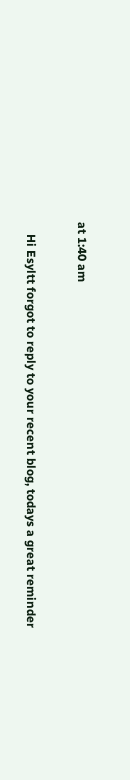at 1:40 am

    Hi Esyltt forgot to reply to your recent blog, todays a great reminder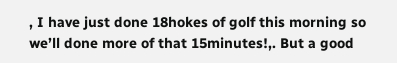, I have just done 18hokes of golf this morning so we’ll done more of that 15minutes!,. But a good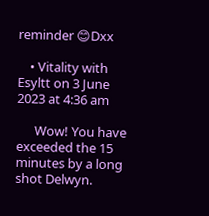reminder 😊Dxx

    • Vitality with Esyltt on 3 June 2023 at 4:36 am

      Wow! You have exceeded the 15 minutes by a long shot Delwyn.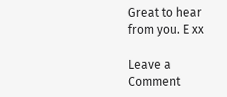Great to hear from you. E xx

Leave a Comment